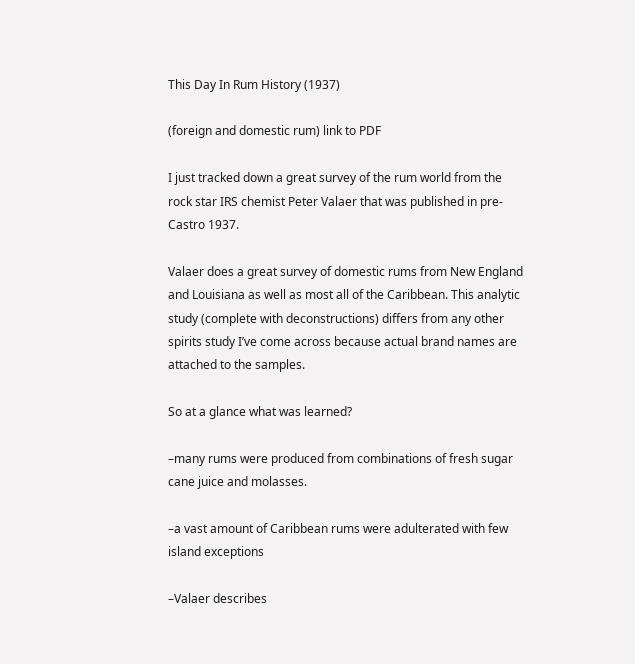This Day In Rum History (1937)

(foreign and domestic rum) link to PDF

I just tracked down a great survey of the rum world from the rock star IRS chemist Peter Valaer that was published in pre-Castro 1937.

Valaer does a great survey of domestic rums from New England and Louisiana as well as most all of the Caribbean. This analytic study (complete with deconstructions) differs from any other spirits study I’ve come across because actual brand names are attached to the samples.

So at a glance what was learned?

–many rums were produced from combinations of fresh sugar cane juice and molasses.

–a vast amount of Caribbean rums were adulterated with few island exceptions

–Valaer describes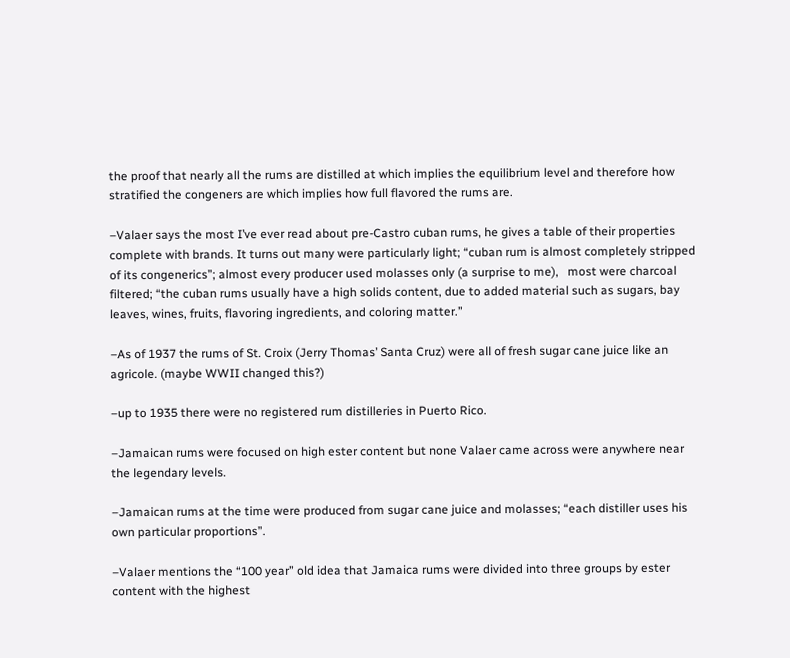the proof that nearly all the rums are distilled at which implies the equilibrium level and therefore how stratified the congeners are which implies how full flavored the rums are.

–Valaer says the most I’ve ever read about pre-Castro cuban rums, he gives a table of their properties complete with brands. It turns out many were particularly light; “cuban rum is almost completely stripped of its congenerics”; almost every producer used molasses only (a surprise to me),   most were charcoal filtered; “the cuban rums usually have a high solids content, due to added material such as sugars, bay leaves, wines, fruits, flavoring ingredients, and coloring matter.”

–As of 1937 the rums of St. Croix (Jerry Thomas’ Santa Cruz) were all of fresh sugar cane juice like an agricole. (maybe WWII changed this?)

–up to 1935 there were no registered rum distilleries in Puerto Rico.

–Jamaican rums were focused on high ester content but none Valaer came across were anywhere near the legendary levels.

–Jamaican rums at the time were produced from sugar cane juice and molasses; “each distiller uses his own particular proportions”.

–Valaer mentions the “100 year” old idea that Jamaica rums were divided into three groups by ester content with the highest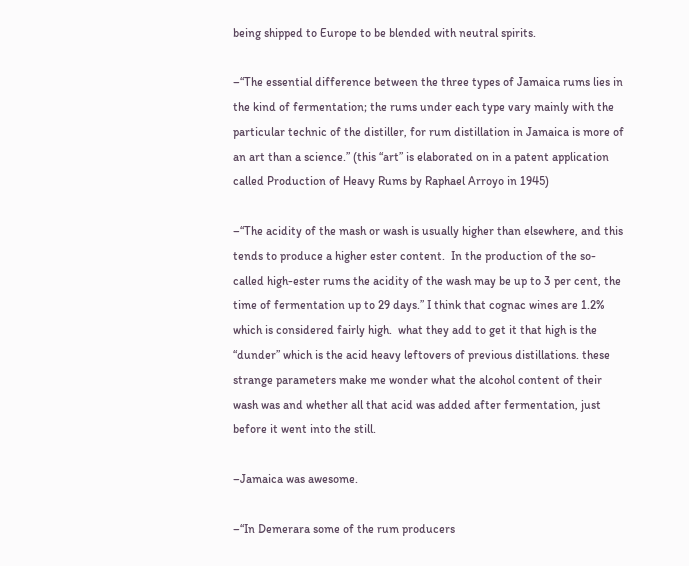being shipped to Europe to be blended with neutral spirits.

–“The essential difference between the three types of Jamaica rums lies in the kind of fermentation; the rums under each type vary mainly with the particular technic of the distiller, for rum distillation in Jamaica is more of an art than a science.” (this “art” is elaborated on in a patent application called Production of Heavy Rums by Raphael Arroyo in 1945)

–“The acidity of the mash or wash is usually higher than elsewhere, and this tends to produce a higher ester content.  In the production of the so-called high-ester rums the acidity of the wash may be up to 3 per cent, the time of fermentation up to 29 days.” I think that cognac wines are 1.2% which is considered fairly high.  what they add to get it that high is the “dunder” which is the acid heavy leftovers of previous distillations. these strange parameters make me wonder what the alcohol content of their wash was and whether all that acid was added after fermentation, just before it went into the still.

–Jamaica was awesome.

–“In Demerara some of the rum producers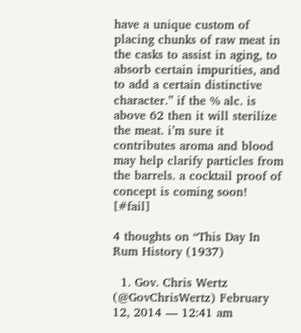have a unique custom of placing chunks of raw meat in the casks to assist in aging, to absorb certain impurities, and to add a certain distinctive character.” if the % alc. is above 62 then it will sterilize the meat. i’m sure it contributes aroma and blood may help clarify particles from the barrels. a cocktail proof of concept is coming soon! [#fail]

4 thoughts on “This Day In Rum History (1937)

  1. Gov. Chris Wertz (@GovChrisWertz) February 12, 2014 — 12:41 am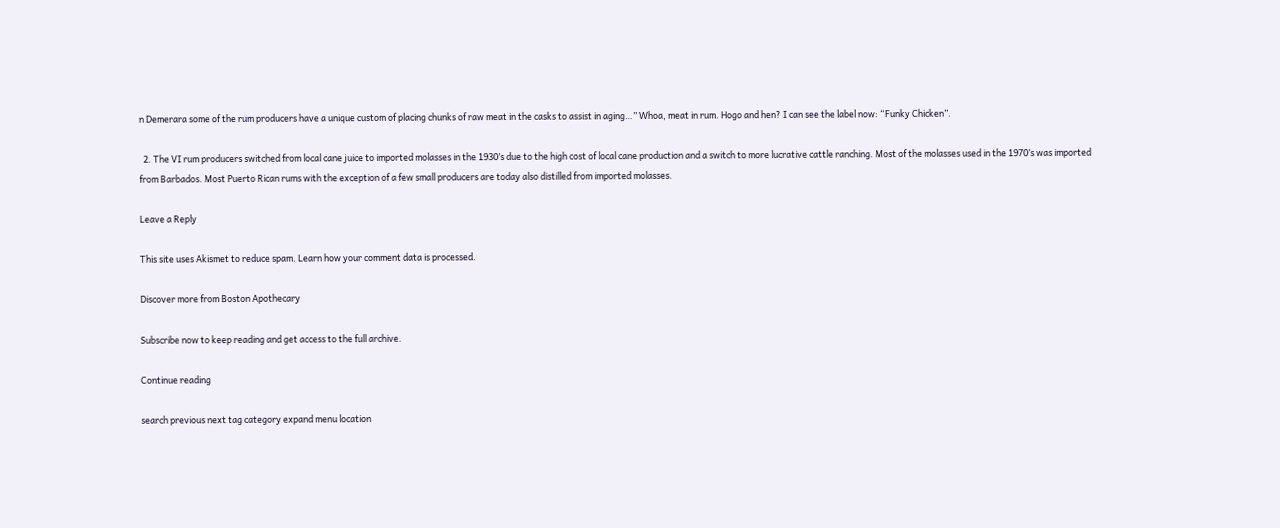n Demerara some of the rum producers have a unique custom of placing chunks of raw meat in the casks to assist in aging…” Whoa, meat in rum. Hogo and hen? I can see the label now: “Funky Chicken”.

  2. The VI rum producers switched from local cane juice to imported molasses in the 1930’s due to the high cost of local cane production and a switch to more lucrative cattle ranching. Most of the molasses used in the 1970’s was imported from Barbados. Most Puerto Rican rums with the exception of a few small producers are today also distilled from imported molasses.

Leave a Reply

This site uses Akismet to reduce spam. Learn how your comment data is processed.

Discover more from Boston Apothecary

Subscribe now to keep reading and get access to the full archive.

Continue reading

search previous next tag category expand menu location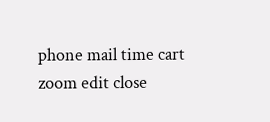phone mail time cart zoom edit close